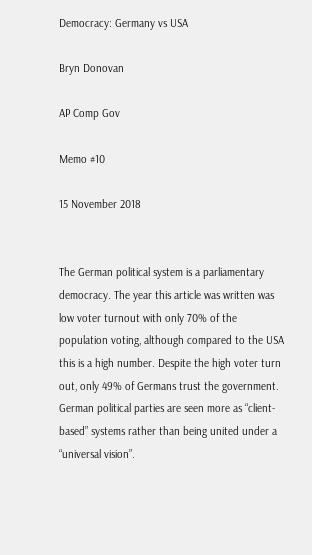Democracy: Germany vs USA

Bryn Donovan

AP Comp Gov

Memo #10

15 November 2018


The German political system is a parliamentary democracy. The year this article was written was low voter turnout with only 70% of the population voting, although compared to the USA this is a high number. Despite the high voter turn out, only 49% of Germans trust the government. German political parties are seen more as “client-based” systems rather than being united under a “universal vision”.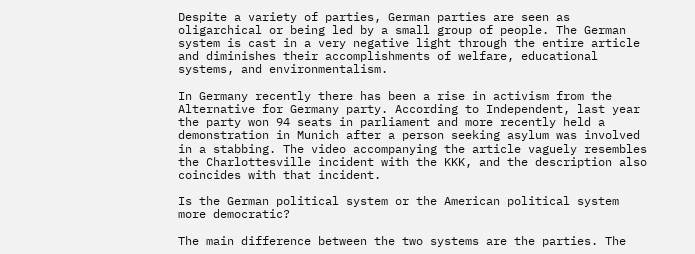Despite a variety of parties, German parties are seen as oligarchical or being led by a small group of people. The German system is cast in a very negative light through the entire article and diminishes their accomplishments of welfare, educational systems, and environmentalism.

In Germany recently there has been a rise in activism from the Alternative for Germany party. According to Independent, last year the party won 94 seats in parliament and more recently held a demonstration in Munich after a person seeking asylum was involved in a stabbing. The video accompanying the article vaguely resembles the Charlottesville incident with the KKK, and the description also coincides with that incident.

Is the German political system or the American political system more democratic?

The main difference between the two systems are the parties. The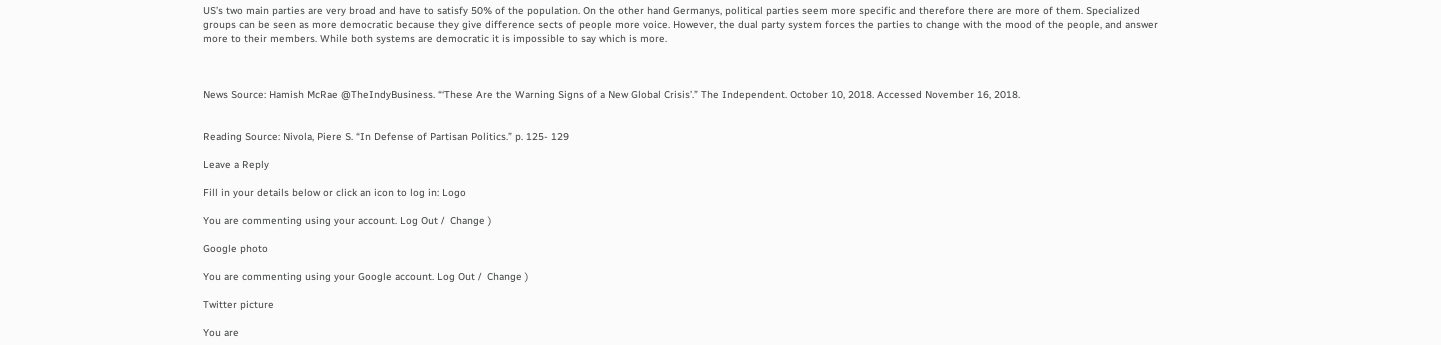US’s two main parties are very broad and have to satisfy 50% of the population. On the other hand Germanys, political parties seem more specific and therefore there are more of them. Specialized groups can be seen as more democratic because they give difference sects of people more voice. However, the dual party system forces the parties to change with the mood of the people, and answer more to their members. While both systems are democratic it is impossible to say which is more.



News Source: Hamish McRae @TheIndyBusiness. “‘These Are the Warning Signs of a New Global Crisis’.” The Independent. October 10, 2018. Accessed November 16, 2018.


Reading Source: Nivola, Piere S. “In Defense of Partisan Politics.” p. 125- 129

Leave a Reply

Fill in your details below or click an icon to log in: Logo

You are commenting using your account. Log Out /  Change )

Google photo

You are commenting using your Google account. Log Out /  Change )

Twitter picture

You are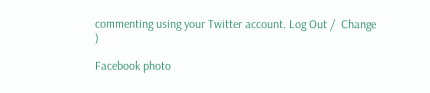commenting using your Twitter account. Log Out /  Change )

Facebook photo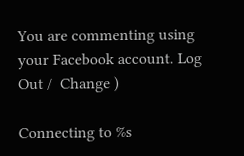You are commenting using your Facebook account. Log Out /  Change )

Connecting to %s